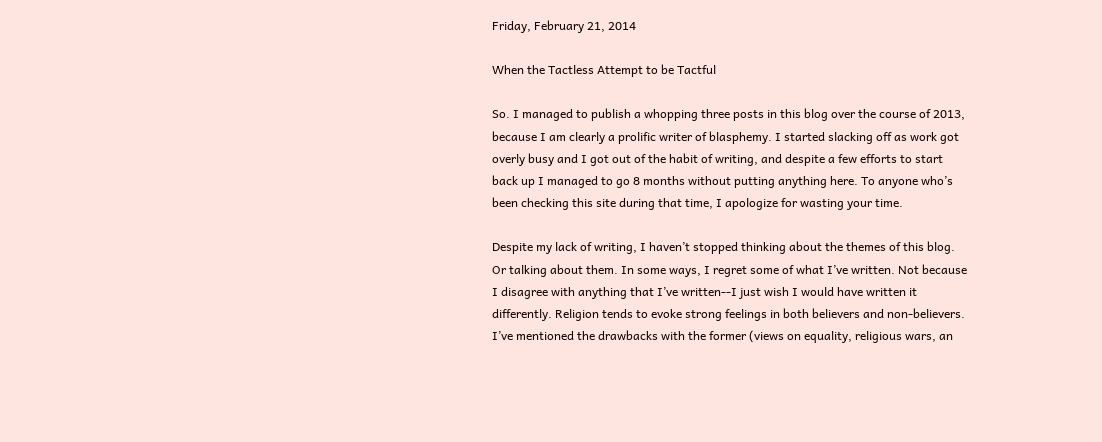Friday, February 21, 2014

When the Tactless Attempt to be Tactful

So. I managed to publish a whopping three posts in this blog over the course of 2013, because I am clearly a prolific writer of blasphemy. I started slacking off as work got overly busy and I got out of the habit of writing, and despite a few efforts to start back up I managed to go 8 months without putting anything here. To anyone who’s been checking this site during that time, I apologize for wasting your time.

Despite my lack of writing, I haven’t stopped thinking about the themes of this blog. Or talking about them. In some ways, I regret some of what I’ve written. Not because I disagree with anything that I’ve written--I just wish I would have written it differently. Religion tends to evoke strong feelings in both believers and non-believers. I’ve mentioned the drawbacks with the former (views on equality, religious wars, an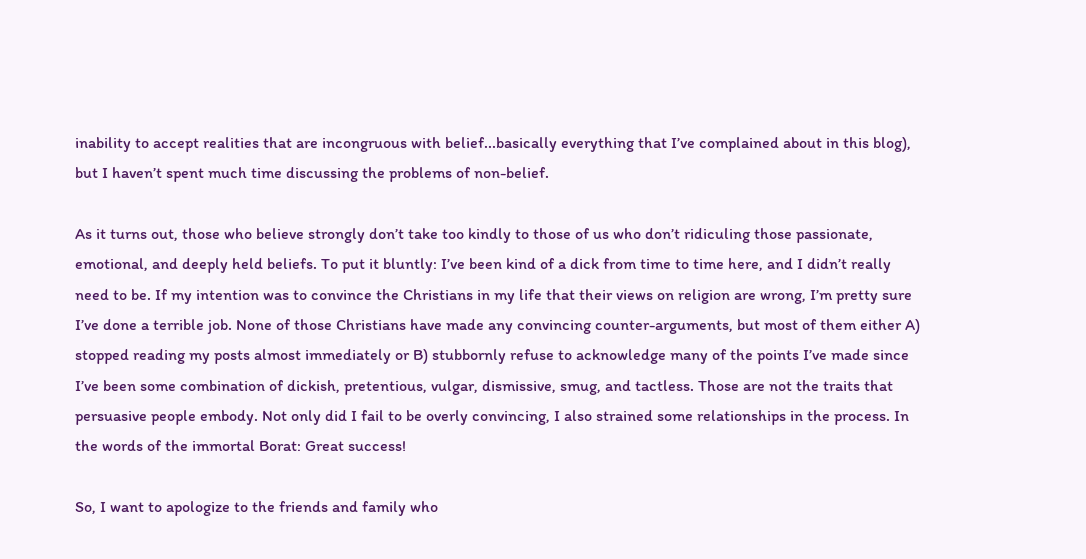inability to accept realities that are incongruous with belief...basically everything that I’ve complained about in this blog), but I haven’t spent much time discussing the problems of non-belief.

As it turns out, those who believe strongly don’t take too kindly to those of us who don’t ridiculing those passionate, emotional, and deeply held beliefs. To put it bluntly: I’ve been kind of a dick from time to time here, and I didn’t really need to be. If my intention was to convince the Christians in my life that their views on religion are wrong, I’m pretty sure I’ve done a terrible job. None of those Christians have made any convincing counter-arguments, but most of them either A) stopped reading my posts almost immediately or B) stubbornly refuse to acknowledge many of the points I’ve made since I’ve been some combination of dickish, pretentious, vulgar, dismissive, smug, and tactless. Those are not the traits that persuasive people embody. Not only did I fail to be overly convincing, I also strained some relationships in the process. In the words of the immortal Borat: Great success!

So, I want to apologize to the friends and family who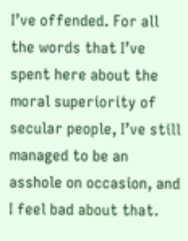I’ve offended. For all the words that I’ve spent here about the moral superiority of secular people, I’ve still managed to be an asshole on occasion, and I feel bad about that.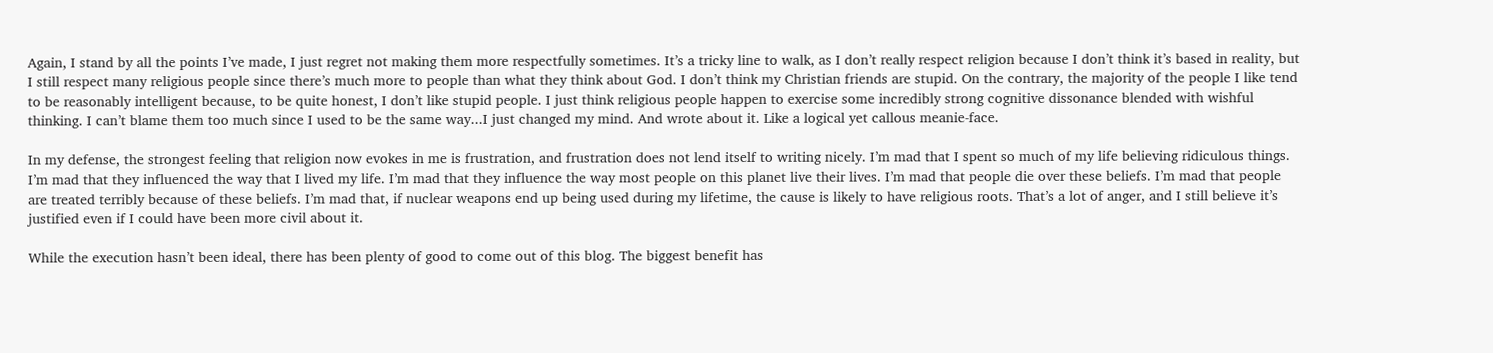Again, I stand by all the points I’ve made, I just regret not making them more respectfully sometimes. It’s a tricky line to walk, as I don’t really respect religion because I don’t think it’s based in reality, but I still respect many religious people since there’s much more to people than what they think about God. I don’t think my Christian friends are stupid. On the contrary, the majority of the people I like tend to be reasonably intelligent because, to be quite honest, I don’t like stupid people. I just think religious people happen to exercise some incredibly strong cognitive dissonance blended with wishful thinking. I can’t blame them too much since I used to be the same way...I just changed my mind. And wrote about it. Like a logical yet callous meanie-face.

In my defense, the strongest feeling that religion now evokes in me is frustration, and frustration does not lend itself to writing nicely. I’m mad that I spent so much of my life believing ridiculous things. I’m mad that they influenced the way that I lived my life. I’m mad that they influence the way most people on this planet live their lives. I’m mad that people die over these beliefs. I’m mad that people are treated terribly because of these beliefs. I’m mad that, if nuclear weapons end up being used during my lifetime, the cause is likely to have religious roots. That’s a lot of anger, and I still believe it’s justified even if I could have been more civil about it.

While the execution hasn’t been ideal, there has been plenty of good to come out of this blog. The biggest benefit has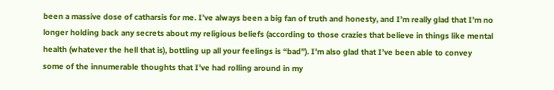been a massive dose of catharsis for me. I’ve always been a big fan of truth and honesty, and I’m really glad that I’m no longer holding back any secrets about my religious beliefs (according to those crazies that believe in things like mental health (whatever the hell that is), bottling up all your feelings is “bad”). I’m also glad that I’ve been able to convey some of the innumerable thoughts that I’ve had rolling around in my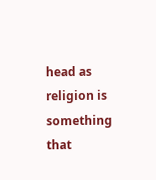head as religion is something that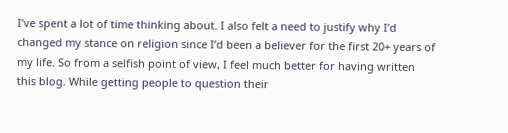I’ve spent a lot of time thinking about. I also felt a need to justify why I’d changed my stance on religion since I’d been a believer for the first 20+ years of my life. So from a selfish point of view, I feel much better for having written this blog. While getting people to question their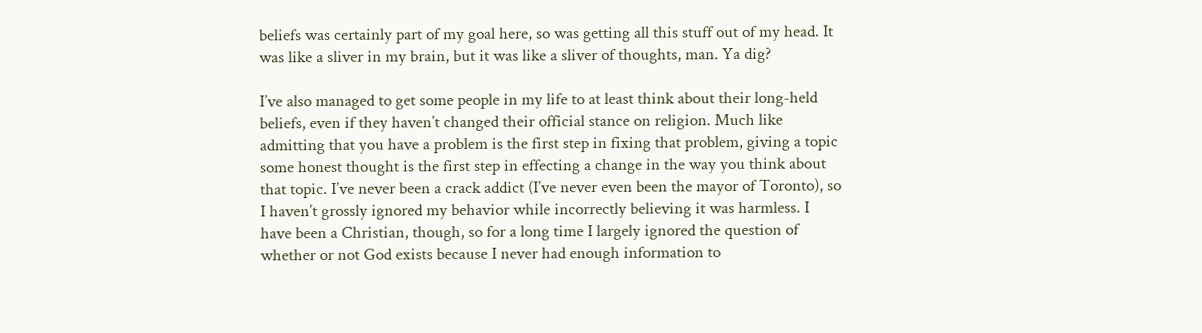beliefs was certainly part of my goal here, so was getting all this stuff out of my head. It was like a sliver in my brain, but it was like a sliver of thoughts, man. Ya dig?

I’ve also managed to get some people in my life to at least think about their long-held beliefs, even if they haven’t changed their official stance on religion. Much like admitting that you have a problem is the first step in fixing that problem, giving a topic some honest thought is the first step in effecting a change in the way you think about that topic. I’ve never been a crack addict (I’ve never even been the mayor of Toronto), so I haven’t grossly ignored my behavior while incorrectly believing it was harmless. I have been a Christian, though, so for a long time I largely ignored the question of whether or not God exists because I never had enough information to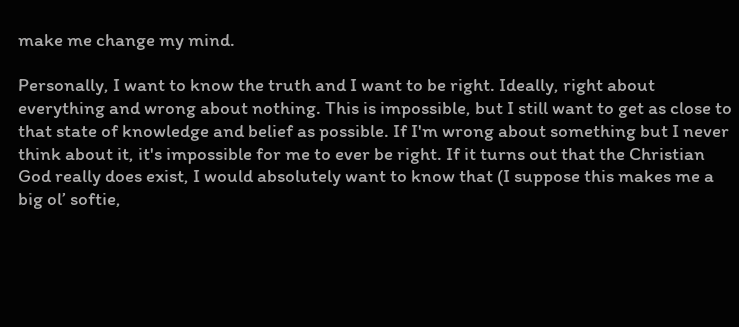make me change my mind.

Personally, I want to know the truth and I want to be right. Ideally, right about everything and wrong about nothing. This is impossible, but I still want to get as close to that state of knowledge and belief as possible. If I'm wrong about something but I never think about it, it's impossible for me to ever be right. If it turns out that the Christian God really does exist, I would absolutely want to know that (I suppose this makes me a big ol’ softie,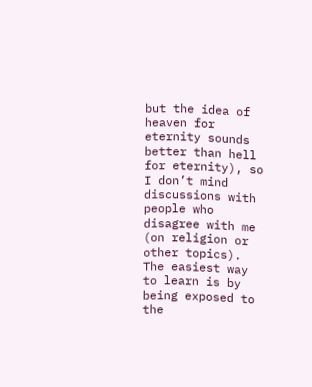but the idea of heaven for eternity sounds better than hell for eternity), so I don’t mind discussions with people who disagree with me (on religion or other topics). The easiest way to learn is by being exposed to the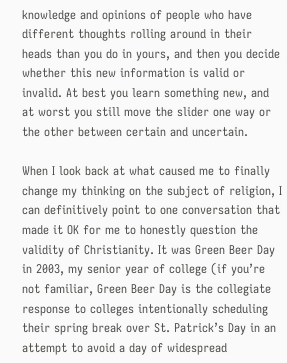knowledge and opinions of people who have different thoughts rolling around in their heads than you do in yours, and then you decide whether this new information is valid or invalid. At best you learn something new, and at worst you still move the slider one way or the other between certain and uncertain.

When I look back at what caused me to finally change my thinking on the subject of religion, I can definitively point to one conversation that made it OK for me to honestly question the validity of Christianity. It was Green Beer Day in 2003, my senior year of college (if you’re not familiar, Green Beer Day is the collegiate response to colleges intentionally scheduling their spring break over St. Patrick’s Day in an attempt to avoid a day of widespread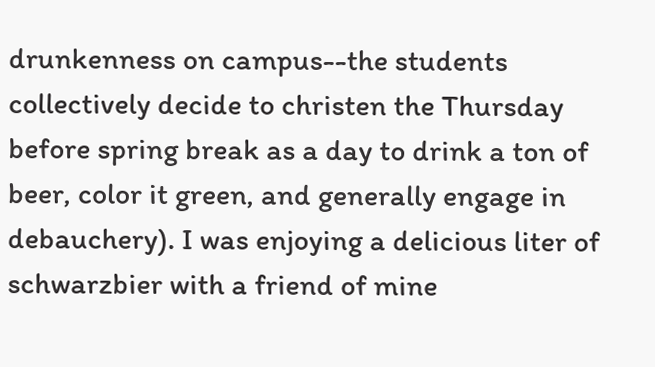drunkenness on campus--the students collectively decide to christen the Thursday before spring break as a day to drink a ton of beer, color it green, and generally engage in debauchery). I was enjoying a delicious liter of schwarzbier with a friend of mine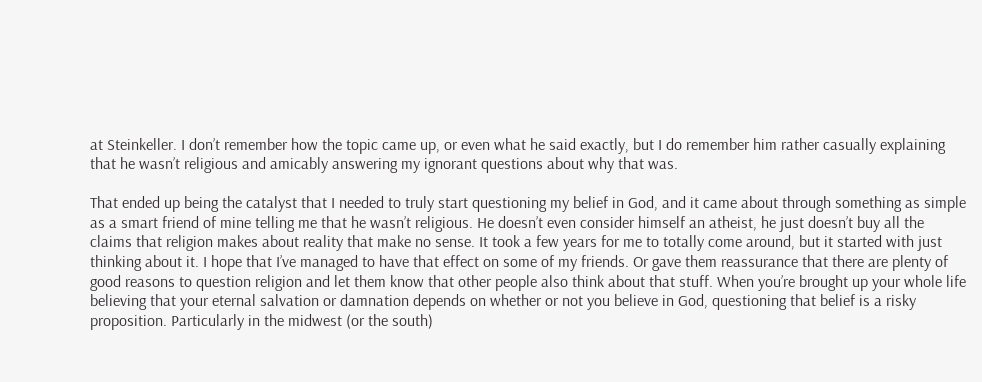at Steinkeller. I don’t remember how the topic came up, or even what he said exactly, but I do remember him rather casually explaining that he wasn’t religious and amicably answering my ignorant questions about why that was.

That ended up being the catalyst that I needed to truly start questioning my belief in God, and it came about through something as simple as a smart friend of mine telling me that he wasn’t religious. He doesn’t even consider himself an atheist, he just doesn’t buy all the claims that religion makes about reality that make no sense. It took a few years for me to totally come around, but it started with just thinking about it. I hope that I’ve managed to have that effect on some of my friends. Or gave them reassurance that there are plenty of good reasons to question religion and let them know that other people also think about that stuff. When you’re brought up your whole life believing that your eternal salvation or damnation depends on whether or not you believe in God, questioning that belief is a risky proposition. Particularly in the midwest (or the south)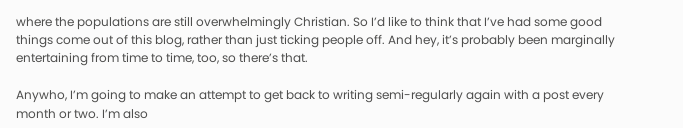where the populations are still overwhelmingly Christian. So I’d like to think that I’ve had some good things come out of this blog, rather than just ticking people off. And hey, it’s probably been marginally entertaining from time to time, too, so there’s that.

Anywho, I’m going to make an attempt to get back to writing semi-regularly again with a post every month or two. I’m also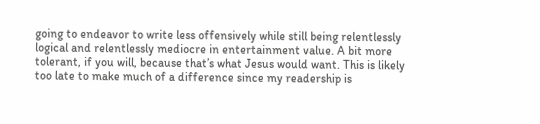going to endeavor to write less offensively while still being relentlessly logical and relentlessly mediocre in entertainment value. A bit more tolerant, if you will, because that’s what Jesus would want. This is likely too late to make much of a difference since my readership is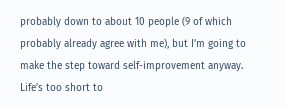probably down to about 10 people (9 of which probably already agree with me), but I’m going to make the step toward self-improvement anyway. Life’s too short to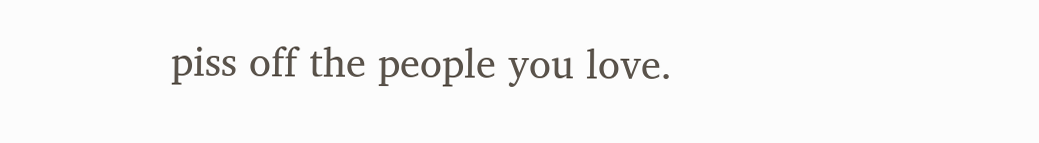piss off the people you love.